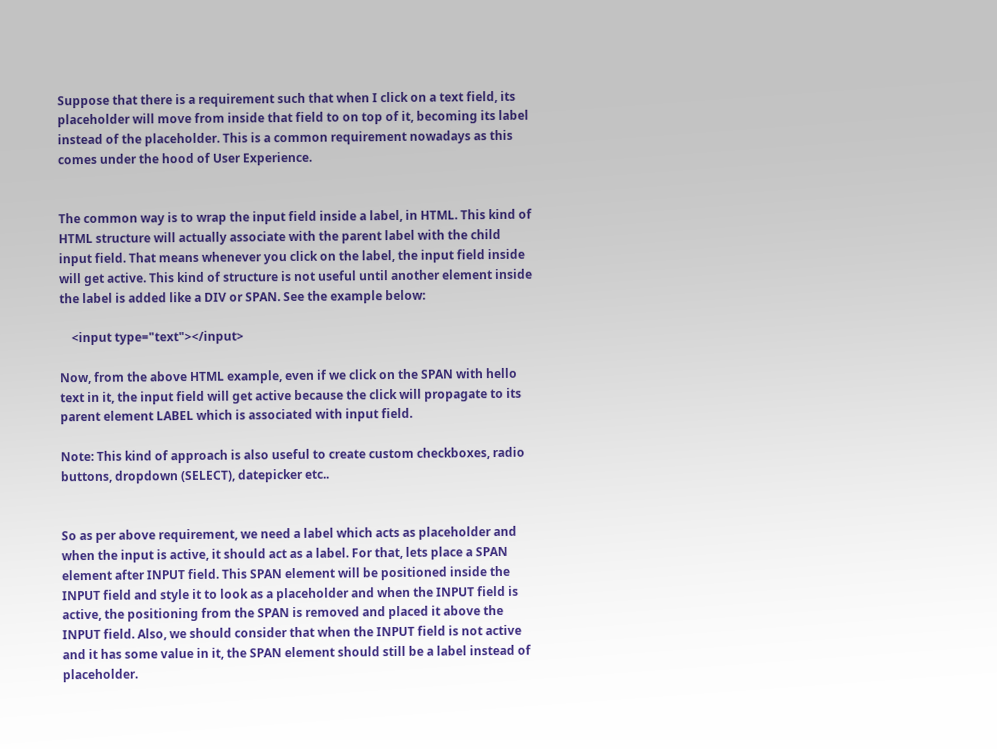Suppose that there is a requirement such that when I click on a text field, its placeholder will move from inside that field to on top of it, becoming its label instead of the placeholder. This is a common requirement nowadays as this comes under the hood of User Experience.


The common way is to wrap the input field inside a label, in HTML. This kind of HTML structure will actually associate with the parent label with the child input field. That means whenever you click on the label, the input field inside will get active. This kind of structure is not useful until another element inside the label is added like a DIV or SPAN. See the example below:

    <input type="text"></input>

Now, from the above HTML example, even if we click on the SPAN with hello text in it, the input field will get active because the click will propagate to its parent element LABEL which is associated with input field.

Note: This kind of approach is also useful to create custom checkboxes, radio buttons, dropdown (SELECT), datepicker etc..


So as per above requirement, we need a label which acts as placeholder and when the input is active, it should act as a label. For that, lets place a SPAN element after INPUT field. This SPAN element will be positioned inside the INPUT field and style it to look as a placeholder and when the INPUT field is active, the positioning from the SPAN is removed and placed it above the INPUT field. Also, we should consider that when the INPUT field is not active and it has some value in it, the SPAN element should still be a label instead of placeholder.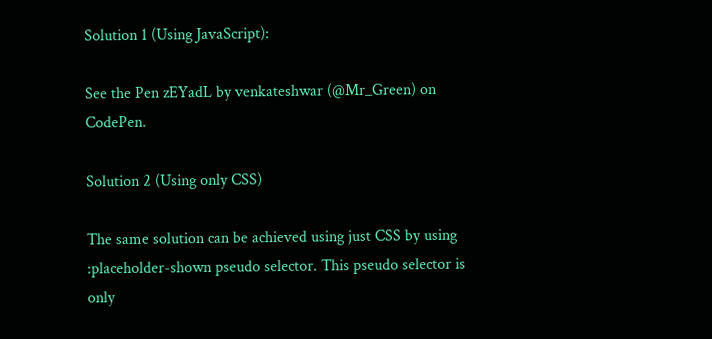Solution 1 (Using JavaScript):

See the Pen zEYadL by venkateshwar (@Mr_Green) on CodePen.

Solution 2 (Using only CSS)

The same solution can be achieved using just CSS by using :placeholder-shown pseudo selector. This pseudo selector is only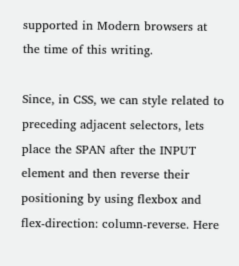supported in Modern browsers at the time of this writing.

Since, in CSS, we can style related to preceding adjacent selectors, lets place the SPAN after the INPUT element and then reverse their positioning by using flexbox and flex-direction: column-reverse. Here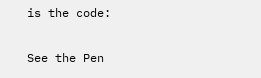is the code:

See the Pen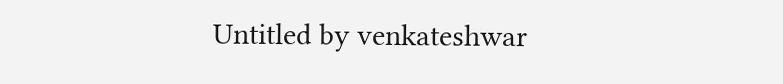Untitled by venkateshwar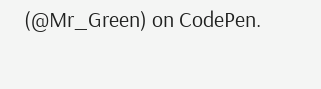(@Mr_Green) on CodePen.